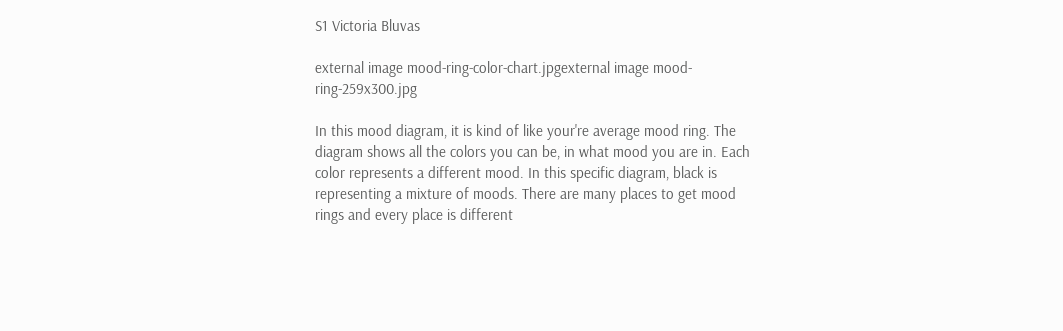S1 Victoria Bluvas

external image mood-ring-color-chart.jpgexternal image mood-ring-259x300.jpg

In this mood diagram, it is kind of like your're average mood ring. The diagram shows all the colors you can be, in what mood you are in. Each color represents a different mood. In this specific diagram, black is representing a mixture of moods. There are many places to get mood rings and every place is different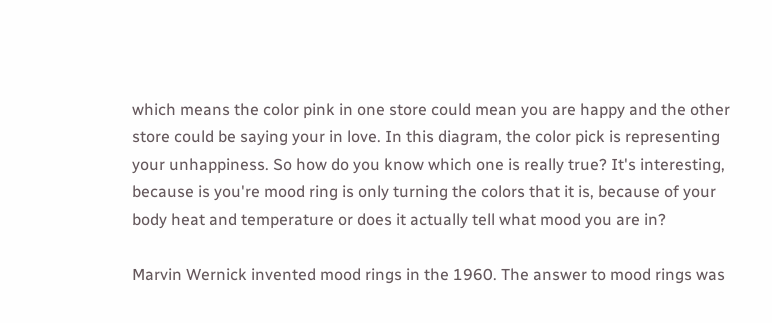which means the color pink in one store could mean you are happy and the other store could be saying your in love. In this diagram, the color pick is representing your unhappiness. So how do you know which one is really true? It's interesting, because is you're mood ring is only turning the colors that it is, because of your body heat and temperature or does it actually tell what mood you are in?

Marvin Wernick invented mood rings in the 1960. The answer to mood rings was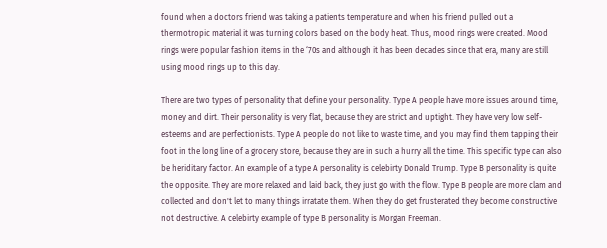found when a doctors friend was taking a patients temperature and when his friend pulled out a thermotropic material it was turning colors based on the body heat. Thus, mood rings were created. Mood rings were popular fashion items in the ‘70s and although it has been decades since that era, many are still using mood rings up to this day.

There are two types of personality that define your personality. Type A people have more issues around time, money and dirt. Their personality is very flat, because they are strict and uptight. They have very low self- esteems and are perfectionists. Type A people do not like to waste time, and you may find them tapping their foot in the long line of a grocery store, because they are in such a hurry all the time. This specific type can also be heriditary factor. An example of a type A personality is celebirty Donald Trump. Type B personality is quite the opposite. They are more relaxed and laid back, they just go with the flow. Type B people are more clam and collected and don't let to many things irratate them. When they do get frusterated they become constructive not destructive. A celebirty example of type B personality is Morgan Freeman.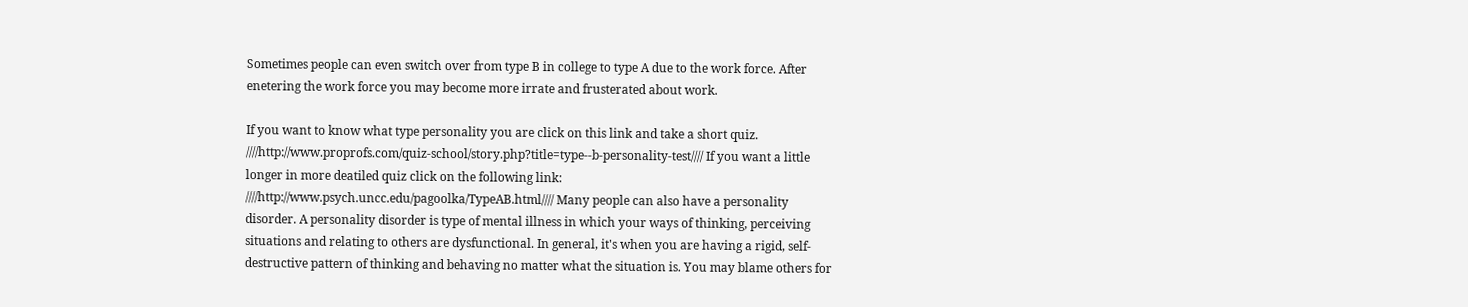Sometimes people can even switch over from type B in college to type A due to the work force. After enetering the work force you may become more irrate and frusterated about work.

If you want to know what type personality you are click on this link and take a short quiz.
////http://www.proprofs.com/quiz-school/story.php?title=type--b-personality-test//// If you want a little longer in more deatiled quiz click on the following link:
////http://www.psych.uncc.edu/pagoolka/TypeAB.html//// Many people can also have a personality disorder. A personality disorder is type of mental illness in which your ways of thinking, perceiving situations and relating to others are dysfunctional. In general, it's when you are having a rigid, self-destructive pattern of thinking and behaving no matter what the situation is. You may blame others for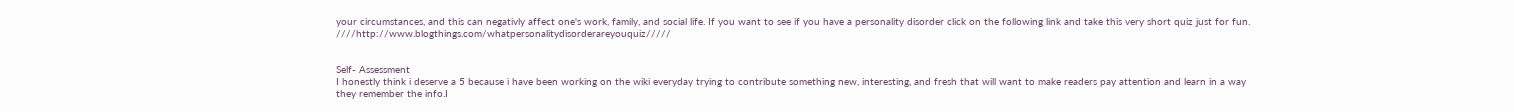your circumstances, and this can negativly affect one's work, family, and social life. If you want to see if you have a personality disorder click on the following link and take this very short quiz just for fun. ////http://www.blogthings.com/whatpersonalitydisorderareyouquiz/////


Self- Assessment
I honestly think i deserve a 5 because i have been working on the wiki everyday trying to contribute something new, interesting, and fresh that will want to make readers pay attention and learn in a way they remember the info.I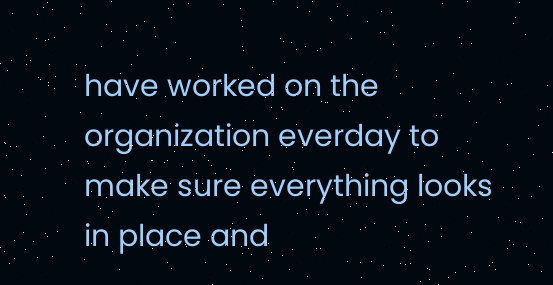have worked on the organization everday to make sure everything looks in place and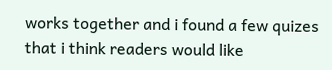works together and i found a few quizes that i think readers would like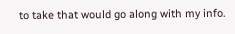to take that would go along with my info.